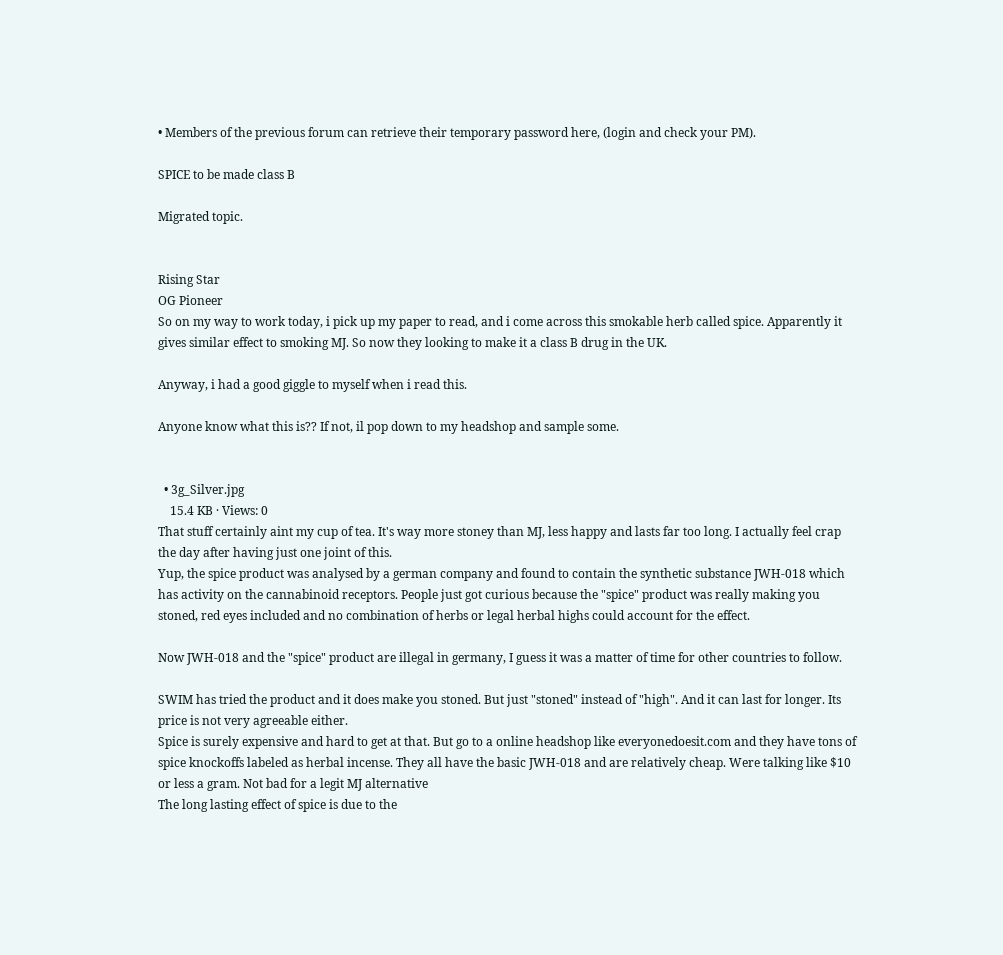• Members of the previous forum can retrieve their temporary password here, (login and check your PM).

SPICE to be made class B

Migrated topic.


Rising Star
OG Pioneer
So on my way to work today, i pick up my paper to read, and i come across this smokable herb called spice. Apparently it gives similar effect to smoking MJ. So now they looking to make it a class B drug in the UK.

Anyway, i had a good giggle to myself when i read this.

Anyone know what this is?? If not, il pop down to my headshop and sample some.


  • 3g_Silver.jpg
    15.4 KB · Views: 0
That stuff certainly aint my cup of tea. It's way more stoney than MJ, less happy and lasts far too long. I actually feel crap the day after having just one joint of this.
Yup, the spice product was analysed by a german company and found to contain the synthetic substance JWH-018 which has activity on the cannabinoid receptors. People just got curious because the "spice" product was really making you stoned, red eyes included and no combination of herbs or legal herbal highs could account for the effect.

Now JWH-018 and the "spice" product are illegal in germany, I guess it was a matter of time for other countries to follow.

SWIM has tried the product and it does make you stoned. But just "stoned" instead of "high". And it can last for longer. Its price is not very agreeable either.
Spice is surely expensive and hard to get at that. But go to a online headshop like everyonedoesit.com and they have tons of spice knockoffs labeled as herbal incense. They all have the basic JWH-018 and are relatively cheap. Were talking like $10 or less a gram. Not bad for a legit MJ alternative
The long lasting effect of spice is due to the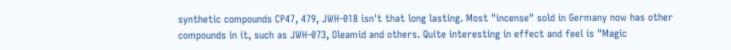synthetic compounds CP47, 479, JWH-018 isn't that long lasting. Most "incense" sold in Germany now has other compounds in it, such as JWH-073, Oleamid and others. Quite interesting in effect and feel is "Magic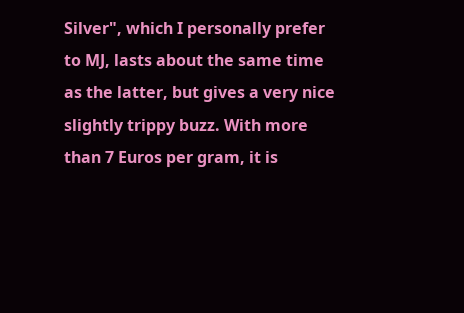Silver", which I personally prefer to MJ, lasts about the same time as the latter, but gives a very nice slightly trippy buzz. With more than 7 Euros per gram, it is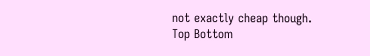not exactly cheap though.
Top Bottom